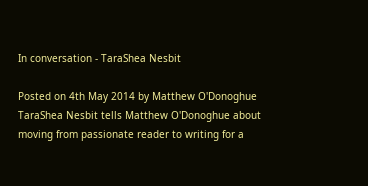In conversation - TaraShea Nesbit

Posted on 4th May 2014 by Matthew O'Donoghue
TaraShea Nesbit tells Matthew O'Donoghue about moving from passionate reader to writing for a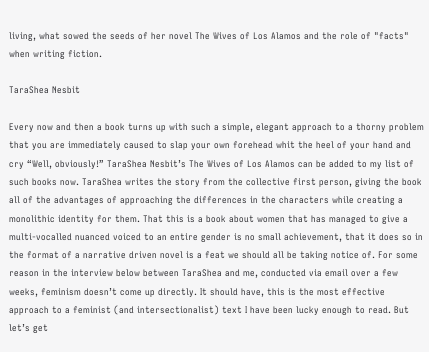living, what sowed the seeds of her novel The Wives of Los Alamos and the role of "facts" when writing fiction.

TaraShea Nesbit

Every now and then a book turns up with such a simple, elegant approach to a thorny problem that you are immediately caused to slap your own forehead whit the heel of your hand and cry “Well, obviously!” TaraShea Nesbit’s The Wives of Los Alamos can be added to my list of such books now. TaraShea writes the story from the collective first person, giving the book all of the advantages of approaching the differences in the characters while creating a monolithic identity for them. That this is a book about women that has managed to give a multi-vocalled nuanced voiced to an entire gender is no small achievement, that it does so in the format of a narrative driven novel is a feat we should all be taking notice of. For some reason in the interview below between TaraShea and me, conducted via email over a few weeks, feminism doesn’t come up directly. It should have, this is the most effective approach to a feminist (and intersectionalist) text I have been lucky enough to read. But let’s get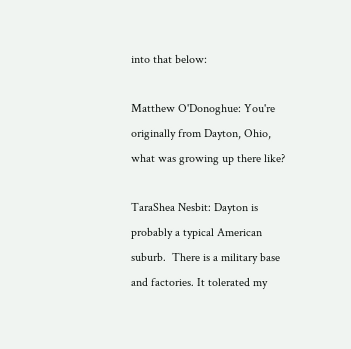into that below:

Matthew O'Donoghue: You're originally from Dayton, Ohio, what was growing up there like?

TaraShea Nesbit: Dayton is probably a typical American suburb.  There is a military base and factories. It tolerated my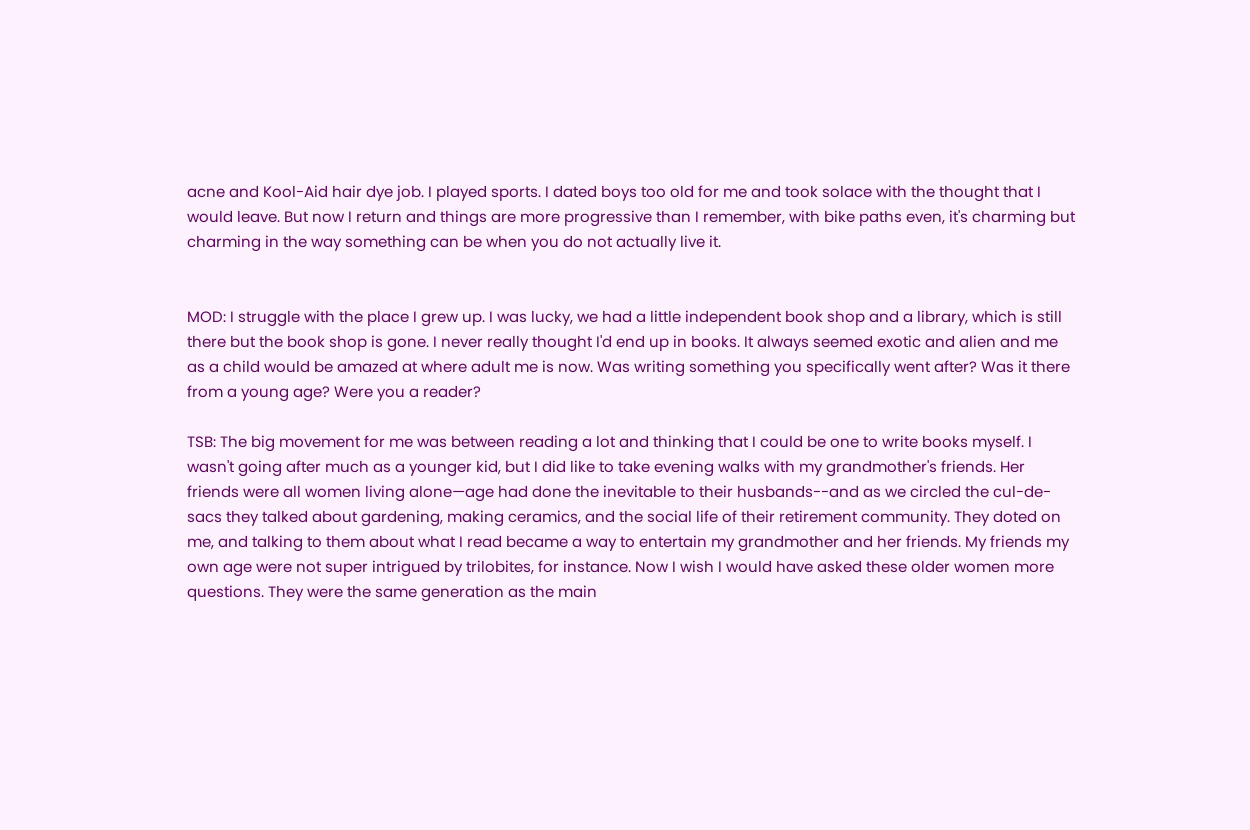acne and Kool-Aid hair dye job. I played sports. I dated boys too old for me and took solace with the thought that I would leave. But now I return and things are more progressive than I remember, with bike paths even, it's charming but charming in the way something can be when you do not actually live it.


MOD: I struggle with the place I grew up. I was lucky, we had a little independent book shop and a library, which is still there but the book shop is gone. I never really thought I'd end up in books. It always seemed exotic and alien and me as a child would be amazed at where adult me is now. Was writing something you specifically went after? Was it there from a young age? Were you a reader?

TSB: The big movement for me was between reading a lot and thinking that I could be one to write books myself. I wasn't going after much as a younger kid, but I did like to take evening walks with my grandmother's friends. Her friends were all women living alone—age had done the inevitable to their husbands--and as we circled the cul-de-sacs they talked about gardening, making ceramics, and the social life of their retirement community. They doted on me, and talking to them about what I read became a way to entertain my grandmother and her friends. My friends my own age were not super intrigued by trilobites, for instance. Now I wish I would have asked these older women more questions. They were the same generation as the main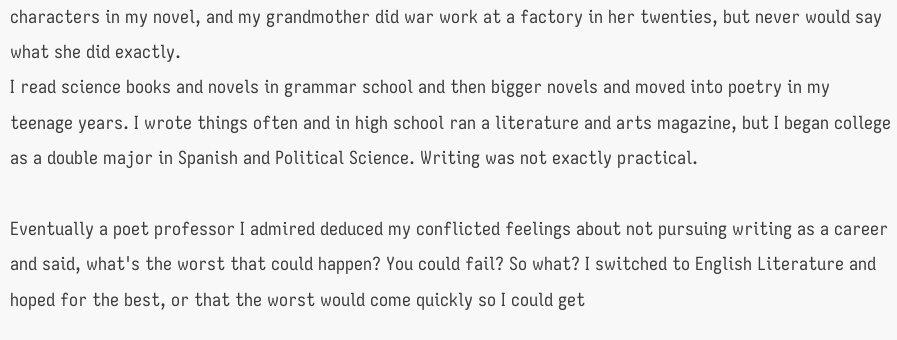characters in my novel, and my grandmother did war work at a factory in her twenties, but never would say what she did exactly.
I read science books and novels in grammar school and then bigger novels and moved into poetry in my teenage years. I wrote things often and in high school ran a literature and arts magazine, but I began college as a double major in Spanish and Political Science. Writing was not exactly practical.

Eventually a poet professor I admired deduced my conflicted feelings about not pursuing writing as a career and said, what's the worst that could happen? You could fail? So what? I switched to English Literature and hoped for the best, or that the worst would come quickly so I could get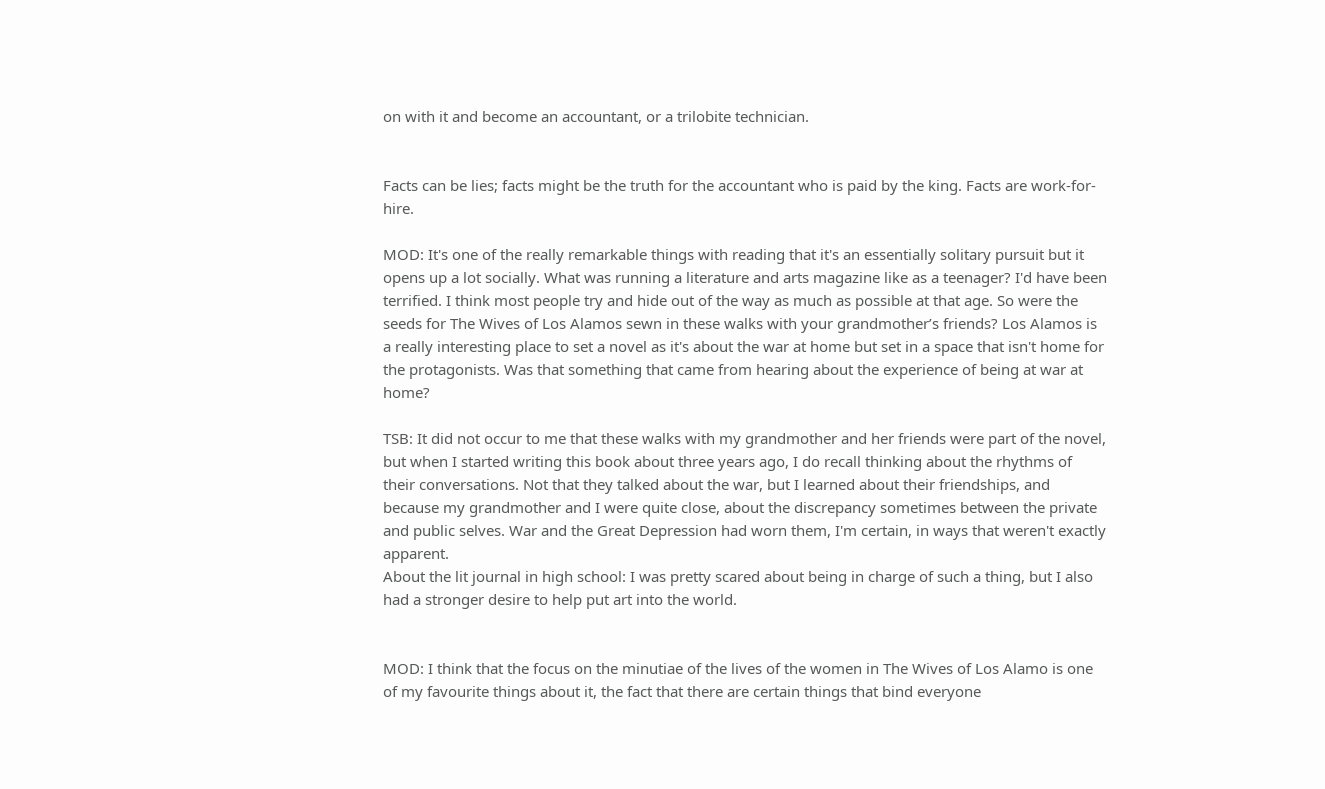on with it and become an accountant, or a trilobite technician.


Facts can be lies; facts might be the truth for the accountant who is paid by the king. Facts are work-for-hire.

MOD: It's one of the really remarkable things with reading that it's an essentially solitary pursuit but it opens up a lot socially. What was running a literature and arts magazine like as a teenager? I'd have been terrified. I think most people try and hide out of the way as much as possible at that age. So were the seeds for The Wives of Los Alamos sewn in these walks with your grandmother’s friends? Los Alamos is a really interesting place to set a novel as it's about the war at home but set in a space that isn't home for the protagonists. Was that something that came from hearing about the experience of being at war at home?

TSB: It did not occur to me that these walks with my grandmother and her friends were part of the novel, but when I started writing this book about three years ago, I do recall thinking about the rhythms of their conversations. Not that they talked about the war, but I learned about their friendships, and because my grandmother and I were quite close, about the discrepancy sometimes between the private and public selves. War and the Great Depression had worn them, I'm certain, in ways that weren't exactly apparent.
About the lit journal in high school: I was pretty scared about being in charge of such a thing, but I also had a stronger desire to help put art into the world.


MOD: I think that the focus on the minutiae of the lives of the women in The Wives of Los Alamo is one of my favourite things about it, the fact that there are certain things that bind everyone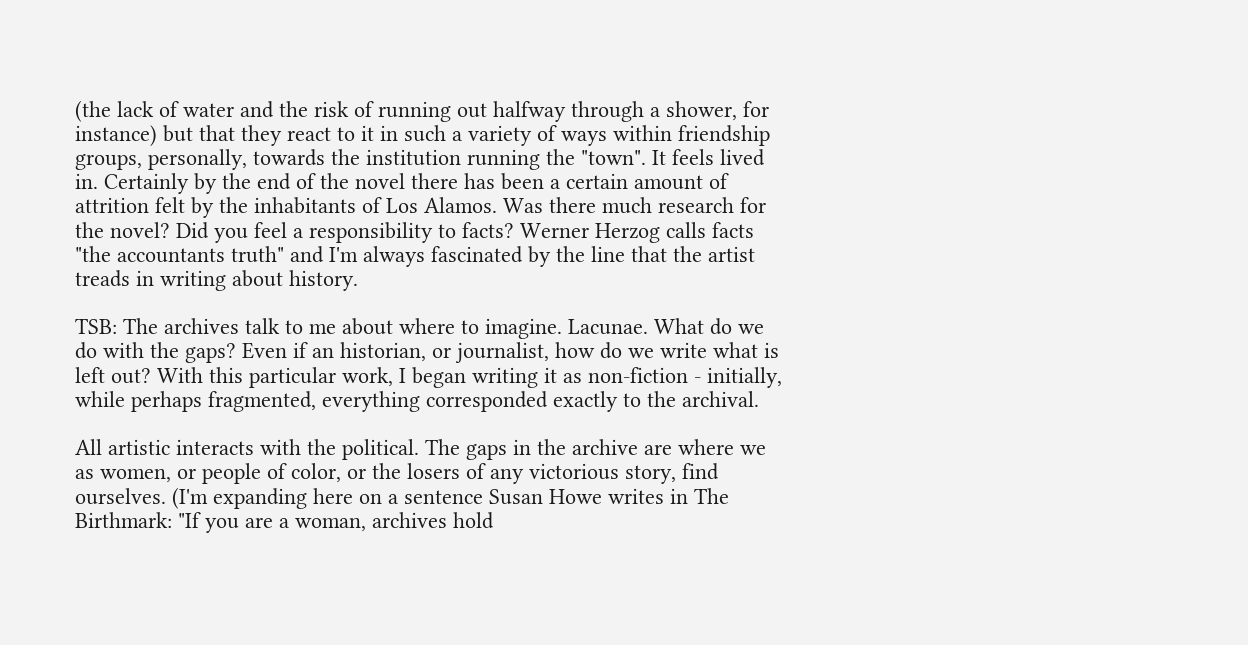(the lack of water and the risk of running out halfway through a shower, for instance) but that they react to it in such a variety of ways within friendship groups, personally, towards the institution running the "town". It feels lived in. Certainly by the end of the novel there has been a certain amount of attrition felt by the inhabitants of Los Alamos. Was there much research for the novel? Did you feel a responsibility to facts? Werner Herzog calls facts "the accountants truth" and I'm always fascinated by the line that the artist treads in writing about history.

TSB: The archives talk to me about where to imagine. Lacunae. What do we do with the gaps? Even if an historian, or journalist, how do we write what is left out? With this particular work, I began writing it as non-fiction - initially, while perhaps fragmented, everything corresponded exactly to the archival.

All artistic interacts with the political. The gaps in the archive are where we as women, or people of color, or the losers of any victorious story, find ourselves. (I'm expanding here on a sentence Susan Howe writes in The Birthmark: "If you are a woman, archives hold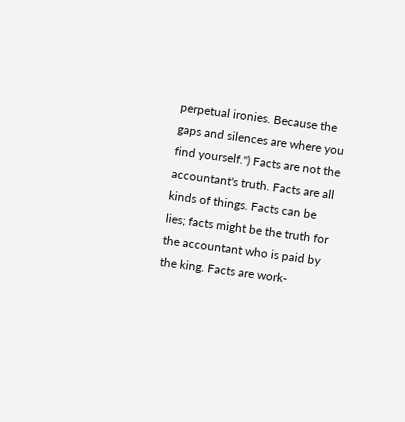perpetual ironies. Because the gaps and silences are where you find yourself.") Facts are not the accountant's truth. Facts are all kinds of things. Facts can be lies; facts might be the truth for the accountant who is paid by the king. Facts are work-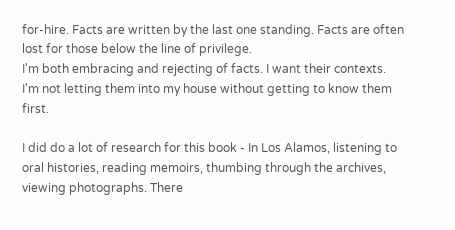for-hire. Facts are written by the last one standing. Facts are often lost for those below the line of privilege.
I'm both embracing and rejecting of facts. I want their contexts. I'm not letting them into my house without getting to know them first.

I did do a lot of research for this book - In Los Alamos, listening to oral histories, reading memoirs, thumbing through the archives, viewing photographs. There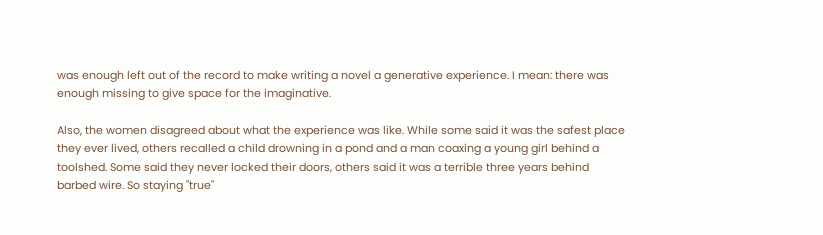was enough left out of the record to make writing a novel a generative experience. I mean: there was enough missing to give space for the imaginative.

Also, the women disagreed about what the experience was like. While some said it was the safest place they ever lived, others recalled a child drowning in a pond and a man coaxing a young girl behind a toolshed. Some said they never locked their doors, others said it was a terrible three years behind barbed wire. So staying "true"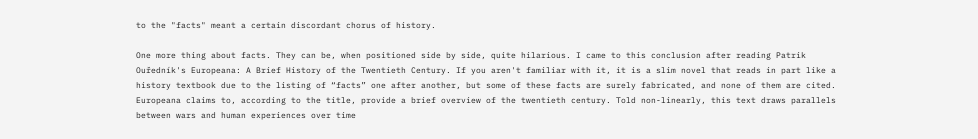to the "facts" meant a certain discordant chorus of history.

One more thing about facts. They can be, when positioned side by side, quite hilarious. I came to this conclusion after reading Patrik Ouředník's Europeana: A Brief History of the Twentieth Century. If you aren't familiar with it, it is a slim novel that reads in part like a history textbook due to the listing of “facts” one after another, but some of these facts are surely fabricated, and none of them are cited. Europeana claims to, according to the title, provide a brief overview of the twentieth century. Told non-linearly, this text draws parallels between wars and human experiences over time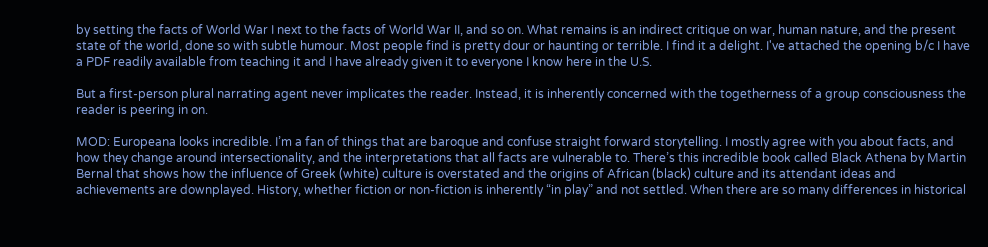by setting the facts of World War I next to the facts of World War II, and so on. What remains is an indirect critique on war, human nature, and the present state of the world, done so with subtle humour. Most people find is pretty dour or haunting or terrible. I find it a delight. I've attached the opening b/c I have a PDF readily available from teaching it and I have already given it to everyone I know here in the U.S.

But a first-person plural narrating agent never implicates the reader. Instead, it is inherently concerned with the togetherness of a group consciousness the reader is peering in on.

MOD: Europeana looks incredible. I’m a fan of things that are baroque and confuse straight forward storytelling. I mostly agree with you about facts, and how they change around intersectionality, and the interpretations that all facts are vulnerable to. There’s this incredible book called Black Athena by Martin Bernal that shows how the influence of Greek (white) culture is overstated and the origins of African (black) culture and its attendant ideas and achievements are downplayed. History, whether fiction or non-fiction is inherently “in play” and not settled. When there are so many differences in historical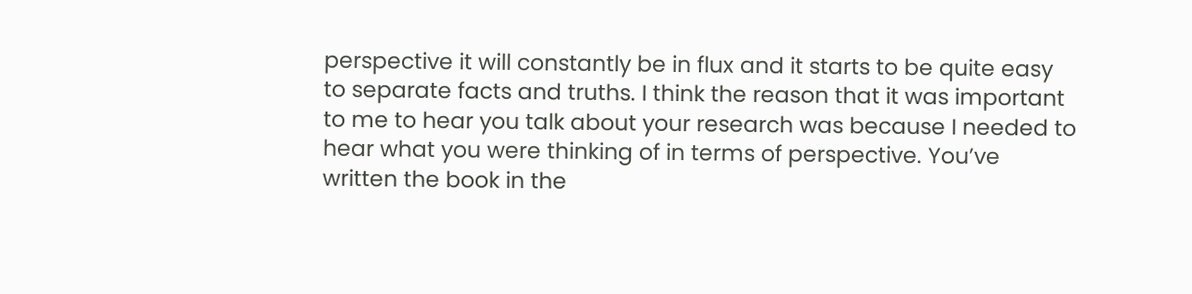perspective it will constantly be in flux and it starts to be quite easy to separate facts and truths. I think the reason that it was important to me to hear you talk about your research was because I needed to hear what you were thinking of in terms of perspective. You’ve written the book in the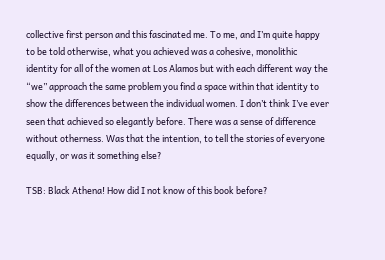collective first person and this fascinated me. To me, and I’m quite happy to be told otherwise, what you achieved was a cohesive, monolithic identity for all of the women at Los Alamos but with each different way the “we” approach the same problem you find a space within that identity to show the differences between the individual women. I don’t think I’ve ever seen that achieved so elegantly before. There was a sense of difference without otherness. Was that the intention, to tell the stories of everyone equally, or was it something else?

TSB: Black Athena! How did I not know of this book before?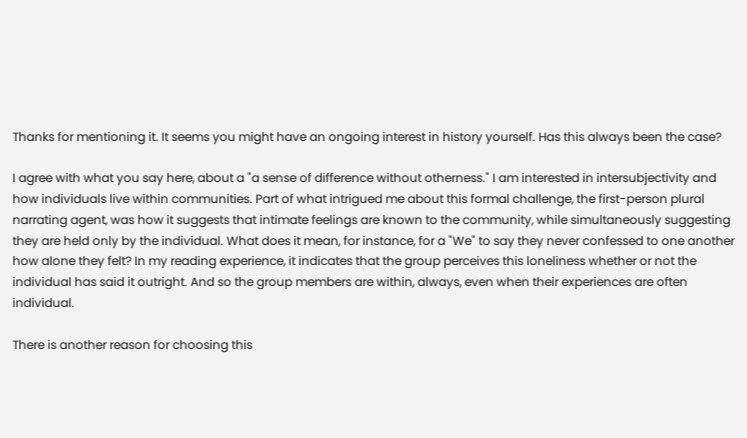Thanks for mentioning it. It seems you might have an ongoing interest in history yourself. Has this always been the case?

I agree with what you say here, about a "a sense of difference without otherness." I am interested in intersubjectivity and how individuals live within communities. Part of what intrigued me about this formal challenge, the first-person plural narrating agent, was how it suggests that intimate feelings are known to the community, while simultaneously suggesting they are held only by the individual. What does it mean, for instance, for a "We" to say they never confessed to one another how alone they felt? In my reading experience, it indicates that the group perceives this loneliness whether or not the individual has said it outright. And so the group members are within, always, even when their experiences are often individual.

There is another reason for choosing this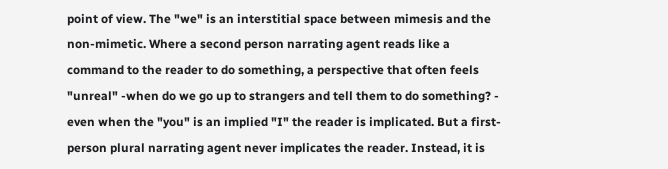point of view. The "we" is an interstitial space between mimesis and the non-mimetic. Where a second person narrating agent reads like a command to the reader to do something, a perspective that often feels "unreal" -when do we go up to strangers and tell them to do something? - even when the "you" is an implied "I" the reader is implicated. But a first-person plural narrating agent never implicates the reader. Instead, it is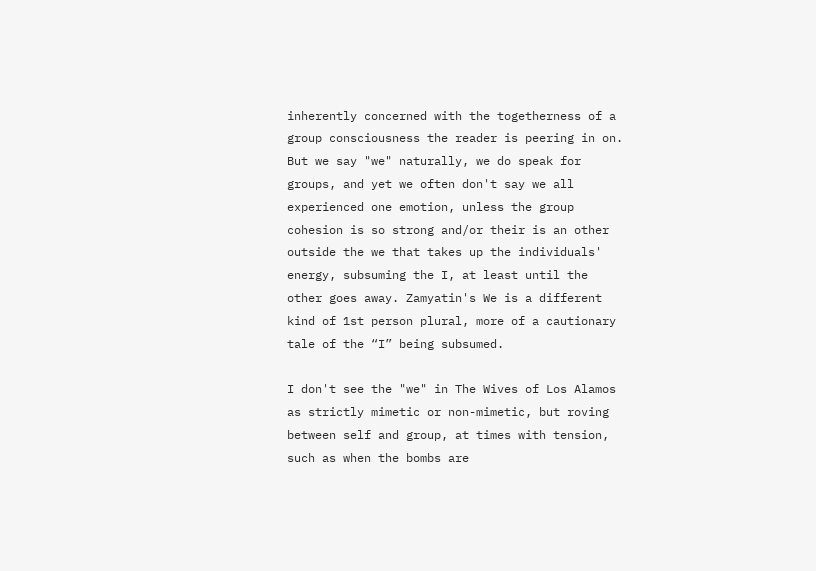inherently concerned with the togetherness of a group consciousness the reader is peering in on. But we say "we" naturally, we do speak for groups, and yet we often don't say we all experienced one emotion, unless the group cohesion is so strong and/or their is an other outside the we that takes up the individuals' energy, subsuming the I, at least until the other goes away. Zamyatin's We is a different kind of 1st person plural, more of a cautionary tale of the “I” being subsumed.

I don't see the "we" in The Wives of Los Alamos as strictly mimetic or non-mimetic, but roving between self and group, at times with tension, such as when the bombs are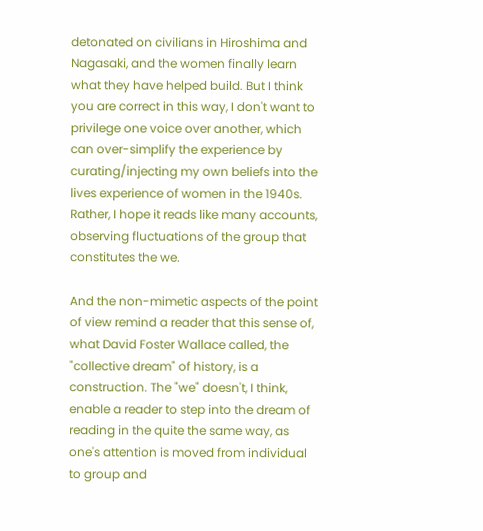detonated on civilians in Hiroshima and Nagasaki, and the women finally learn what they have helped build. But I think you are correct in this way, I don't want to privilege one voice over another, which can over-simplify the experience by curating/injecting my own beliefs into the lives experience of women in the 1940s. Rather, I hope it reads like many accounts, observing fluctuations of the group that constitutes the we.

And the non-mimetic aspects of the point of view remind a reader that this sense of, what David Foster Wallace called, the "collective dream" of history, is a construction. The "we" doesn't, I think, enable a reader to step into the dream of reading in the quite the same way, as one's attention is moved from individual to group and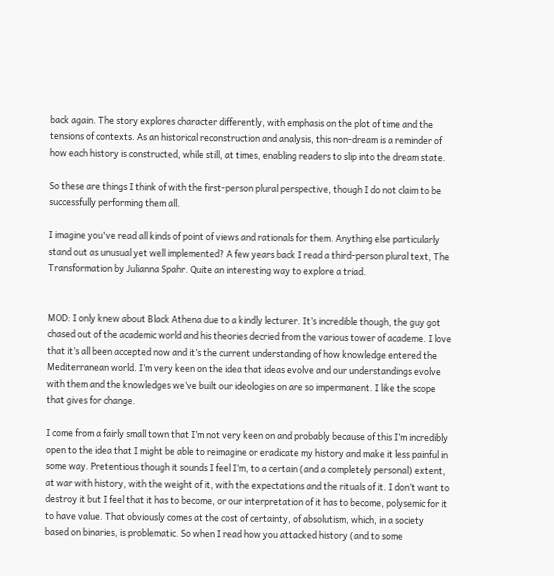back again. The story explores character differently, with emphasis on the plot of time and the tensions of contexts. As an historical reconstruction and analysis, this non-dream is a reminder of how each history is constructed, while still, at times, enabling readers to slip into the dream state.

So these are things I think of with the first-person plural perspective, though I do not claim to be successfully performing them all.

I imagine you've read all kinds of point of views and rationals for them. Anything else particularly stand out as unusual yet well implemented? A few years back I read a third-person plural text, The Transformation by Julianna Spahr. Quite an interesting way to explore a triad.


MOD: I only knew about Black Athena due to a kindly lecturer. It’s incredible though, the guy got chased out of the academic world and his theories decried from the various tower of academe. I love that it’s all been accepted now and it’s the current understanding of how knowledge entered the Mediterranean world. I’m very keen on the idea that ideas evolve and our understandings evolve with them and the knowledges we’ve built our ideologies on are so impermanent. I like the scope that gives for change.

I come from a fairly small town that I’m not very keen on and probably because of this I’m incredibly open to the idea that I might be able to reimagine or eradicate my history and make it less painful in some way. Pretentious though it sounds I feel I’m, to a certain (and a completely personal) extent, at war with history, with the weight of it, with the expectations and the rituals of it. I don’t want to destroy it but I feel that it has to become, or our interpretation of it has to become, polysemic for it to have value. That obviously comes at the cost of certainty, of absolutism, which, in a society based on binaries, is problematic. So when I read how you attacked history (and to some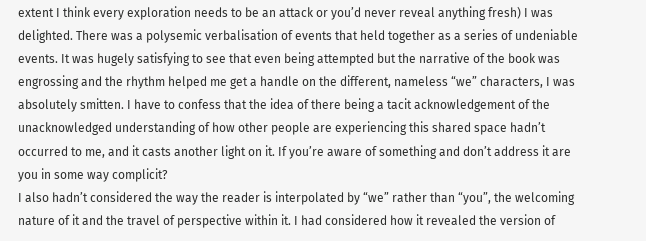extent I think every exploration needs to be an attack or you’d never reveal anything fresh) I was delighted. There was a polysemic verbalisation of events that held together as a series of undeniable events. It was hugely satisfying to see that even being attempted but the narrative of the book was engrossing and the rhythm helped me get a handle on the different, nameless “we” characters, I was absolutely smitten. I have to confess that the idea of there being a tacit acknowledgement of the unacknowledged understanding of how other people are experiencing this shared space hadn’t occurred to me, and it casts another light on it. If you’re aware of something and don’t address it are you in some way complicit?
I also hadn’t considered the way the reader is interpolated by “we” rather than “you”, the welcoming nature of it and the travel of perspective within it. I had considered how it revealed the version of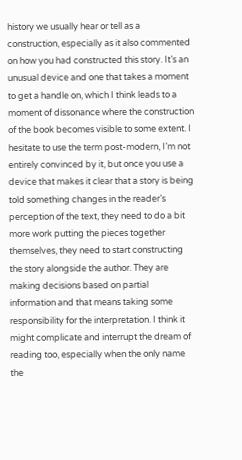history we usually hear or tell as a construction, especially as it also commented on how you had constructed this story. It’s an unusual device and one that takes a moment to get a handle on, which I think leads to a moment of dissonance where the construction of the book becomes visible to some extent. I hesitate to use the term post-modern, I’m not entirely convinced by it, but once you use a device that makes it clear that a story is being told something changes in the reader’s perception of the text, they need to do a bit more work putting the pieces together themselves, they need to start constructing the story alongside the author. They are making decisions based on partial information and that means taking some responsibility for the interpretation. I think it might complicate and interrupt the dream of reading too, especially when the only name the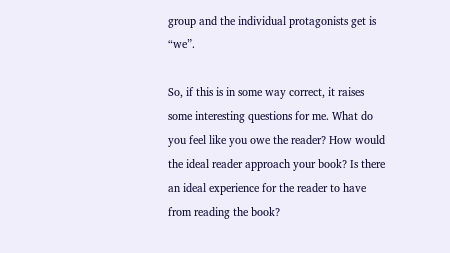group and the individual protagonists get is “we”.

So, if this is in some way correct, it raises some interesting questions for me. What do you feel like you owe the reader? How would the ideal reader approach your book? Is there an ideal experience for the reader to have from reading the book?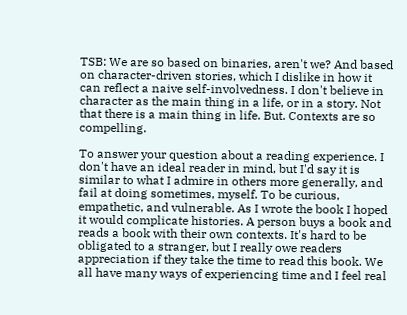TSB: We are so based on binaries, aren't we? And based on character-driven stories, which I dislike in how it can reflect a naive self-involvedness. I don't believe in character as the main thing in a life, or in a story. Not that there is a main thing in life. But. Contexts are so compelling.

To answer your question about a reading experience. I don't have an ideal reader in mind, but I'd say it is similar to what I admire in others more generally, and fail at doing sometimes, myself. To be curious, empathetic, and vulnerable. As I wrote the book I hoped it would complicate histories. A person buys a book and reads a book with their own contexts. It's hard to be obligated to a stranger, but I really owe readers appreciation if they take the time to read this book. We all have many ways of experiencing time and I feel real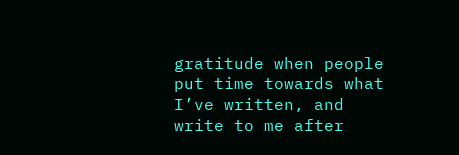gratitude when people put time towards what I’ve written, and write to me after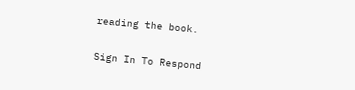reading the book.


Sign In To Respond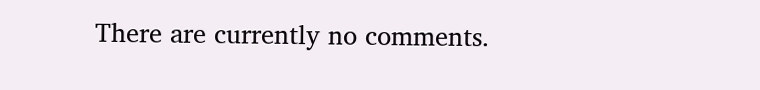There are currently no comments.